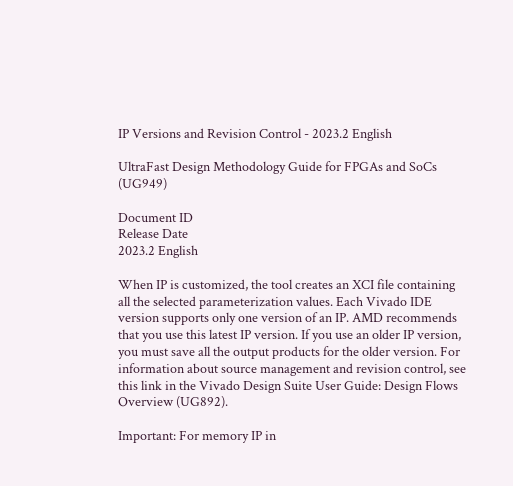IP Versions and Revision Control - 2023.2 English

UltraFast Design Methodology Guide for FPGAs and SoCs (UG949)

Document ID
Release Date
2023.2 English

When IP is customized, the tool creates an XCI file containing all the selected parameterization values. Each Vivado IDE version supports only one version of an IP. AMD recommends that you use this latest IP version. If you use an older IP version, you must save all the output products for the older version. For information about source management and revision control, see this link in the Vivado Design Suite User Guide: Design Flows Overview (UG892).

Important: For memory IP in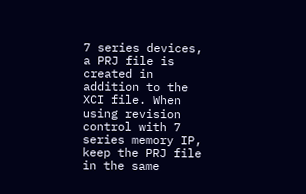7 series devices, a PRJ file is created in addition to the XCI file. When using revision control with 7 series memory IP, keep the PRJ file in the same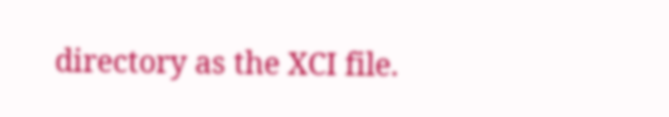directory as the XCI file.